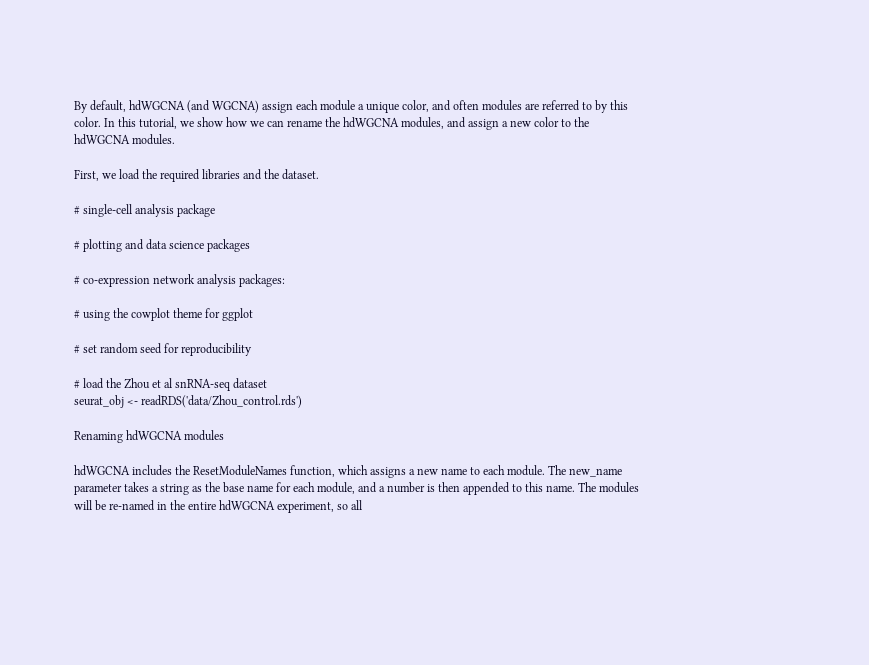By default, hdWGCNA (and WGCNA) assign each module a unique color, and often modules are referred to by this color. In this tutorial, we show how we can rename the hdWGCNA modules, and assign a new color to the hdWGCNA modules.

First, we load the required libraries and the dataset.

# single-cell analysis package

# plotting and data science packages

# co-expression network analysis packages:

# using the cowplot theme for ggplot

# set random seed for reproducibility

# load the Zhou et al snRNA-seq dataset
seurat_obj <- readRDS('data/Zhou_control.rds')

Renaming hdWGCNA modules

hdWGCNA includes the ResetModuleNames function, which assigns a new name to each module. The new_name parameter takes a string as the base name for each module, and a number is then appended to this name. The modules will be re-named in the entire hdWGCNA experiment, so all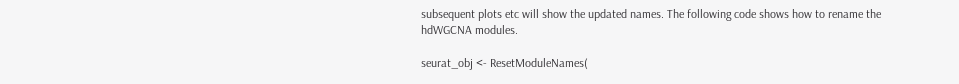subsequent plots etc will show the updated names. The following code shows how to rename the hdWGCNA modules.

seurat_obj <- ResetModuleNames(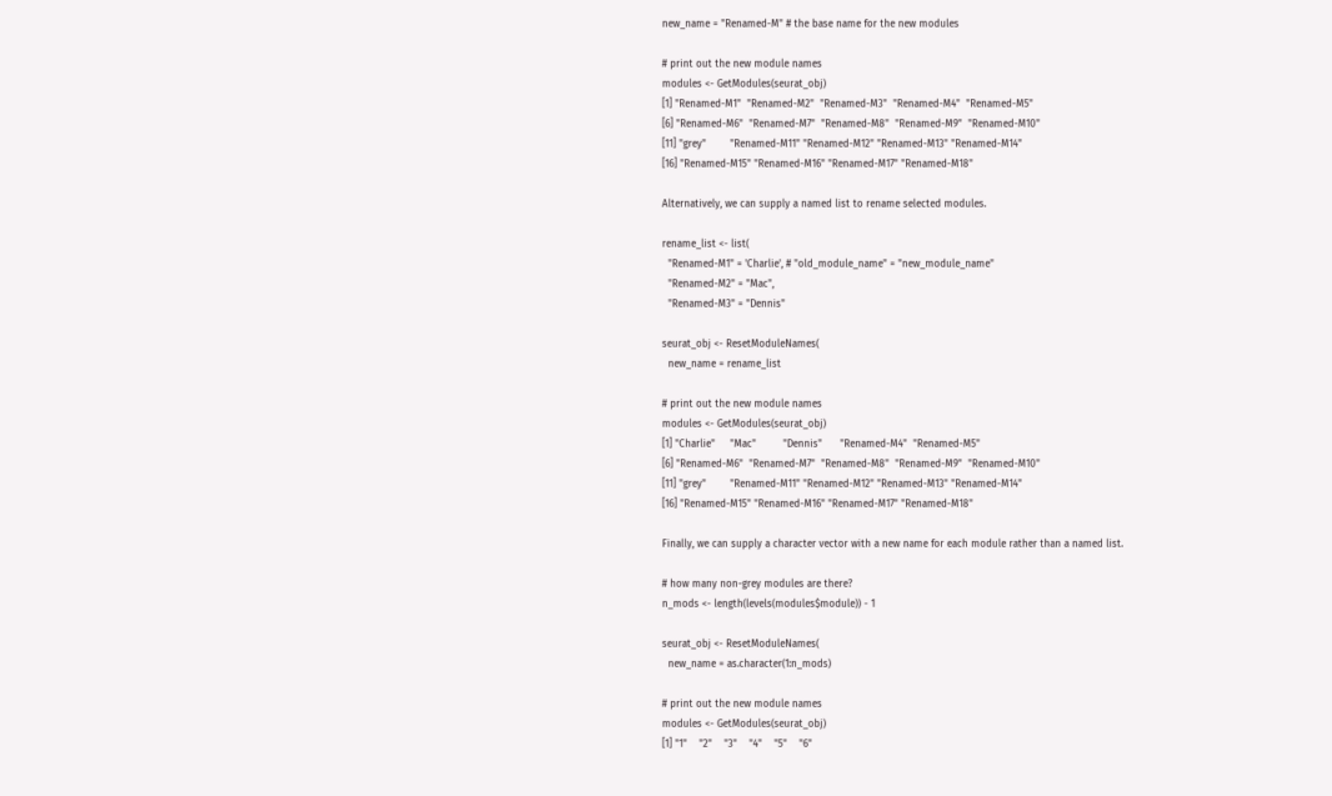new_name = "Renamed-M" # the base name for the new modules

# print out the new module names
modules <- GetModules(seurat_obj)
[1] "Renamed-M1"  "Renamed-M2"  "Renamed-M3"  "Renamed-M4"  "Renamed-M5"
[6] "Renamed-M6"  "Renamed-M7"  "Renamed-M8"  "Renamed-M9"  "Renamed-M10"
[11] "grey"        "Renamed-M11" "Renamed-M12" "Renamed-M13" "Renamed-M14"
[16] "Renamed-M15" "Renamed-M16" "Renamed-M17" "Renamed-M18"

Alternatively, we can supply a named list to rename selected modules.

rename_list <- list(
  "Renamed-M1" = 'Charlie', # "old_module_name" = "new_module_name"
  "Renamed-M2" = "Mac",
  "Renamed-M3" = "Dennis"

seurat_obj <- ResetModuleNames(
  new_name = rename_list

# print out the new module names
modules <- GetModules(seurat_obj)
[1] "Charlie"     "Mac"         "Dennis"      "Renamed-M4"  "Renamed-M5"
[6] "Renamed-M6"  "Renamed-M7"  "Renamed-M8"  "Renamed-M9"  "Renamed-M10"
[11] "grey"        "Renamed-M11" "Renamed-M12" "Renamed-M13" "Renamed-M14"
[16] "Renamed-M15" "Renamed-M16" "Renamed-M17" "Renamed-M18"

Finally, we can supply a character vector with a new name for each module rather than a named list.

# how many non-grey modules are there?
n_mods <- length(levels(modules$module)) - 1

seurat_obj <- ResetModuleNames(
  new_name = as.character(1:n_mods)

# print out the new module names
modules <- GetModules(seurat_obj)
[1] "1"    "2"    "3"    "4"    "5"    "6"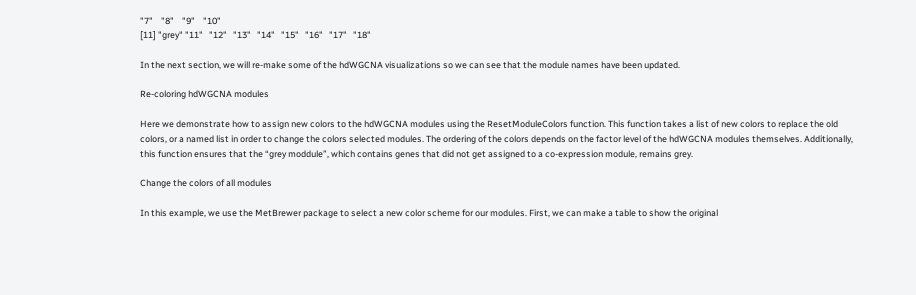"7"    "8"    "9"    "10"
[11] "grey" "11"   "12"   "13"   "14"   "15"   "16"   "17"   "18"

In the next section, we will re-make some of the hdWGCNA visualizations so we can see that the module names have been updated.

Re-coloring hdWGCNA modules

Here we demonstrate how to assign new colors to the hdWGCNA modules using the ResetModuleColors function. This function takes a list of new colors to replace the old colors, or a named list in order to change the colors selected modules. The ordering of the colors depends on the factor level of the hdWGCNA modules themselves. Additionally, this function ensures that the “grey moddule”, which contains genes that did not get assigned to a co-expression module, remains grey.

Change the colors of all modules

In this example, we use the MetBrewer package to select a new color scheme for our modules. First, we can make a table to show the original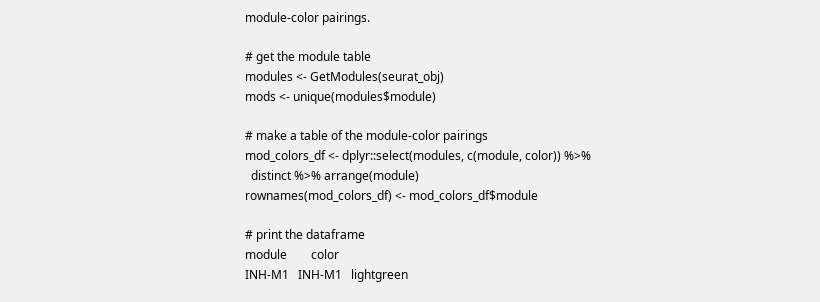module-color pairings.

# get the module table
modules <- GetModules(seurat_obj)
mods <- unique(modules$module)

# make a table of the module-color pairings
mod_colors_df <- dplyr::select(modules, c(module, color)) %>%
  distinct %>% arrange(module)
rownames(mod_colors_df) <- mod_colors_df$module

# print the dataframe
module        color
INH-M1   INH-M1   lightgreen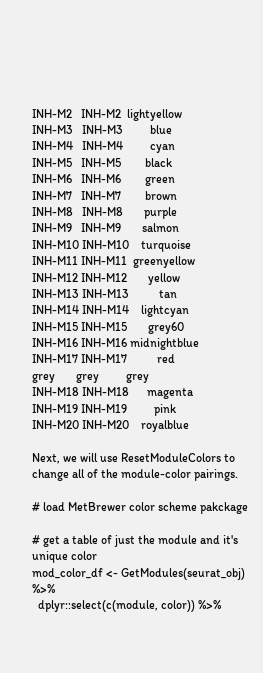INH-M2   INH-M2  lightyellow
INH-M3   INH-M3         blue
INH-M4   INH-M4         cyan
INH-M5   INH-M5        black
INH-M6   INH-M6        green
INH-M7   INH-M7        brown
INH-M8   INH-M8       purple
INH-M9   INH-M9       salmon
INH-M10 INH-M10    turquoise
INH-M11 INH-M11  greenyellow
INH-M12 INH-M12       yellow
INH-M13 INH-M13          tan
INH-M14 INH-M14    lightcyan
INH-M15 INH-M15       grey60
INH-M16 INH-M16 midnightblue
INH-M17 INH-M17          red
grey       grey         grey
INH-M18 INH-M18      magenta
INH-M19 INH-M19         pink
INH-M20 INH-M20    royalblue

Next, we will use ResetModuleColors to change all of the module-color pairings.

# load MetBrewer color scheme pakckage

# get a table of just the module and it's unique color
mod_color_df <- GetModules(seurat_obj) %>%
  dplyr::select(c(module, color)) %>%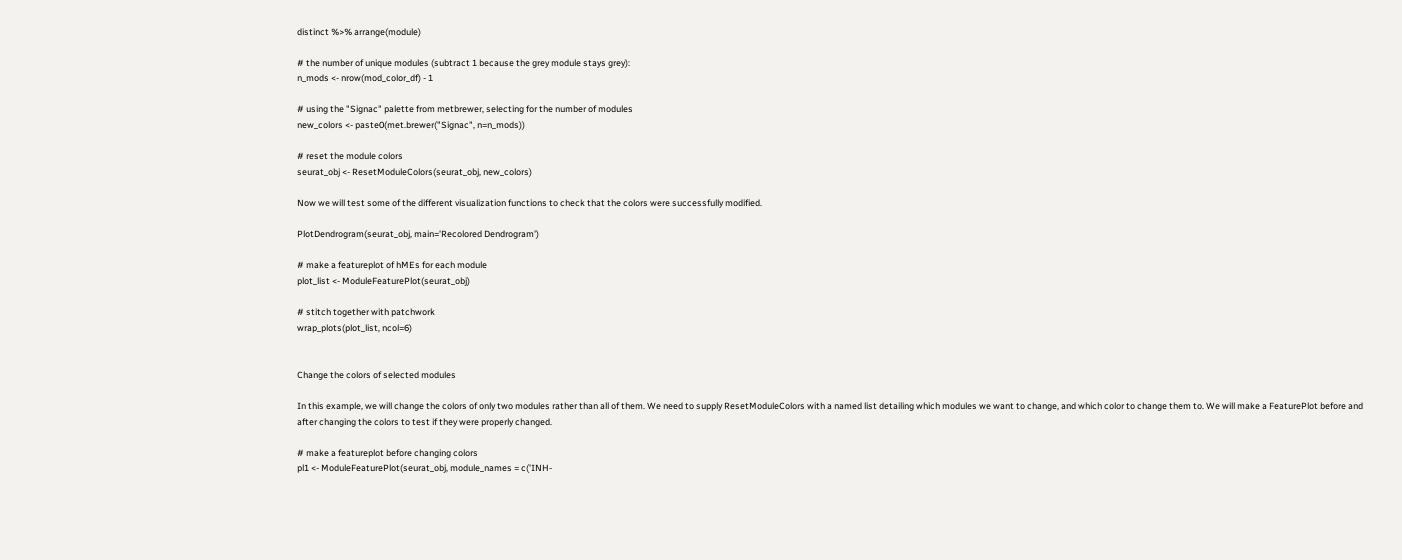distinct %>% arrange(module)

# the number of unique modules (subtract 1 because the grey module stays grey):
n_mods <- nrow(mod_color_df) - 1

# using the "Signac" palette from metbrewer, selecting for the number of modules
new_colors <- paste0(met.brewer("Signac", n=n_mods))

# reset the module colors
seurat_obj <- ResetModuleColors(seurat_obj, new_colors)

Now we will test some of the different visualization functions to check that the colors were successfully modified.

PlotDendrogram(seurat_obj, main='Recolored Dendrogram')

# make a featureplot of hMEs for each module
plot_list <- ModuleFeaturePlot(seurat_obj)

# stitch together with patchwork
wrap_plots(plot_list, ncol=6)


Change the colors of selected modules

In this example, we will change the colors of only two modules rather than all of them. We need to supply ResetModuleColors with a named list detailing which modules we want to change, and which color to change them to. We will make a FeaturePlot before and after changing the colors to test if they were properly changed.

# make a featureplot before changing colors
pl1 <- ModuleFeaturePlot(seurat_obj, module_names = c('INH-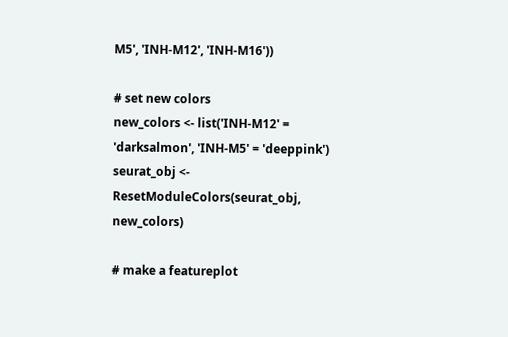M5', 'INH-M12', 'INH-M16'))

# set new colors
new_colors <- list('INH-M12' = 'darksalmon', 'INH-M5' = 'deeppink')
seurat_obj <- ResetModuleColors(seurat_obj, new_colors)

# make a featureplot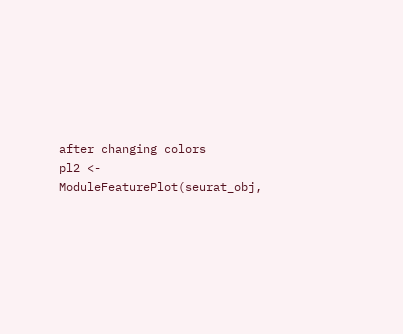after changing colors
pl2 <- ModuleFeaturePlot(seurat_obj,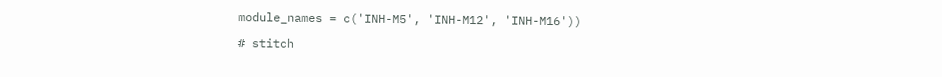module_names = c('INH-M5', 'INH-M12', 'INH-M16'))

# stitch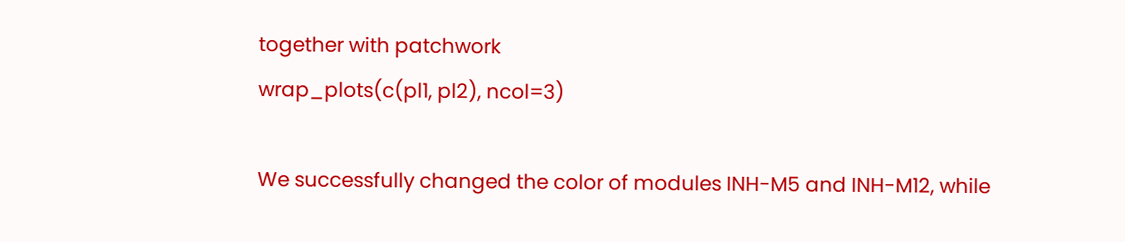together with patchwork
wrap_plots(c(pl1, pl2), ncol=3)

We successfully changed the color of modules INH-M5 and INH-M12, while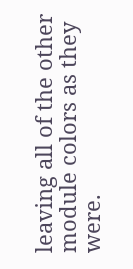leaving all of the other module colors as they were.